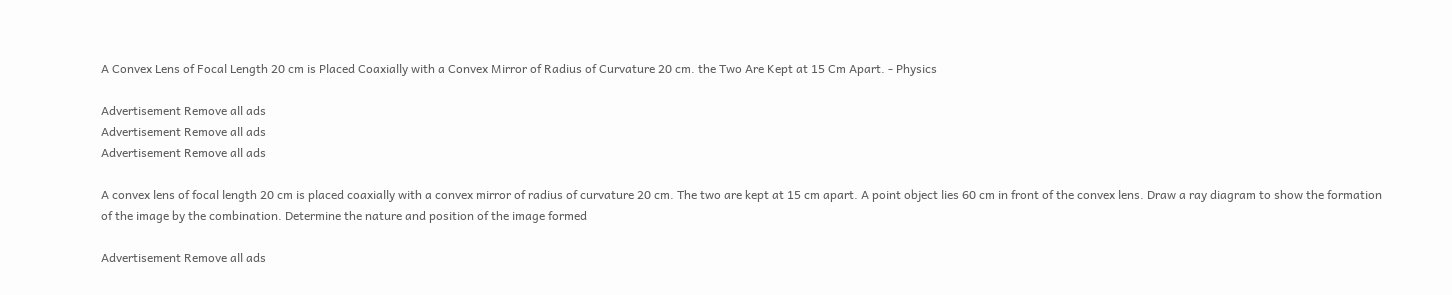A Convex Lens of Focal Length 20 cm is Placed Coaxially with a Convex Mirror of Radius of Curvature 20 cm. the Two Are Kept at 15 Cm Apart. - Physics

Advertisement Remove all ads
Advertisement Remove all ads
Advertisement Remove all ads

A convex lens of focal length 20 cm is placed coaxially with a convex mirror of radius of curvature 20 cm. The two are kept at 15 cm apart. A point object lies 60 cm in front of the convex lens. Draw a ray diagram to show the formation of the image by the combination. Determine the nature and position of the image formed

Advertisement Remove all ads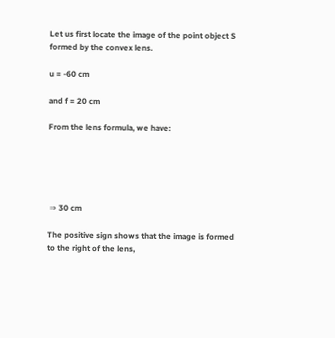Let us first locate the image of the point object S formed by the convex lens.

u = -60 cm

and f = 20 cm

From the lens formula, we have:





 ⇒ 30 cm

The positive sign shows that the image is formed to the right of the lens,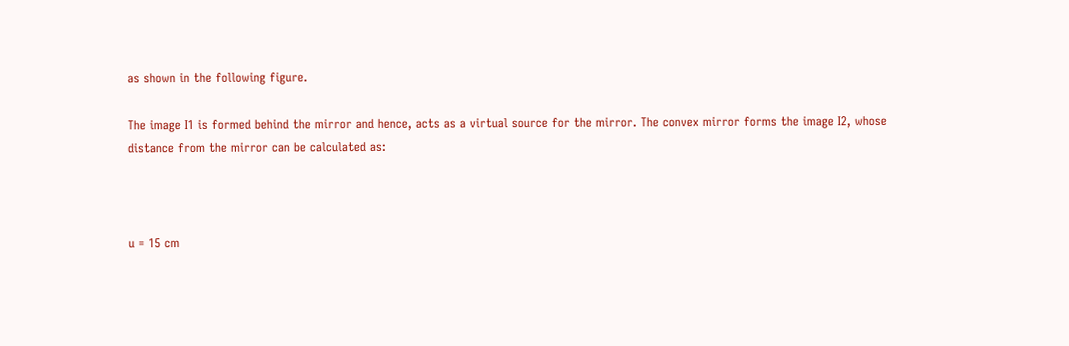as shown in the following figure.

The image I1 is formed behind the mirror and hence, acts as a virtual source for the mirror. The convex mirror forms the image I2, whose distance from the mirror can be calculated as:



u = 15 cm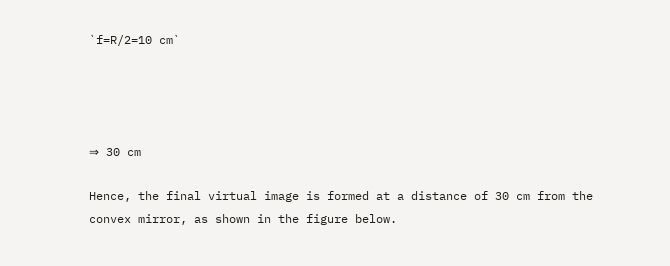`f=R/2=10 cm`




⇒ 30 cm

Hence, the final virtual image is formed at a distance of 30 cm from the convex mirror, as shown in the figure below.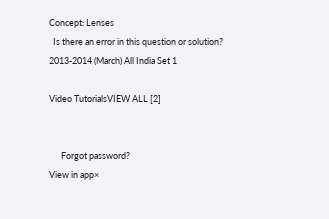Concept: Lenses
  Is there an error in this question or solution?
2013-2014 (March) All India Set 1

Video TutorialsVIEW ALL [2]


      Forgot password?
View in app×